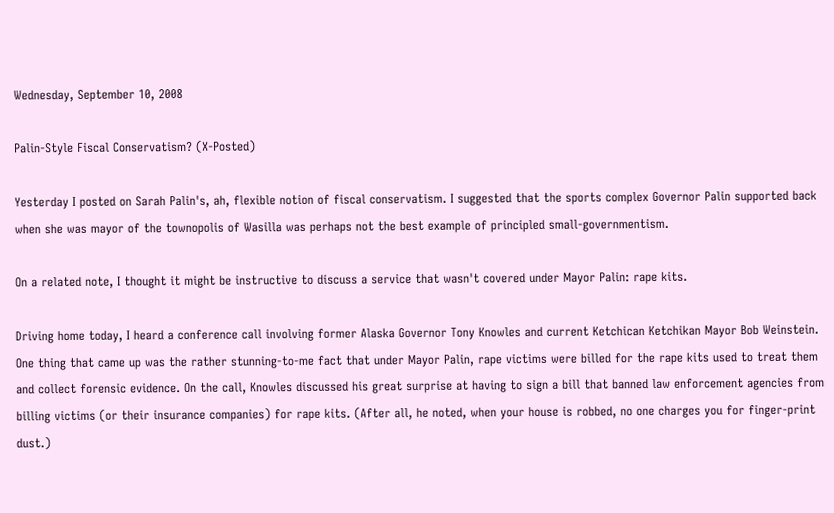Wednesday, September 10, 2008

Palin-Style Fiscal Conservatism? (X-Posted)

Yesterday I posted on Sarah Palin's, ah, flexible notion of fiscal conservatism. I suggested that the sports complex Governor Palin supported back when she was mayor of the townopolis of Wasilla was perhaps not the best example of principled small-governmentism.

On a related note, I thought it might be instructive to discuss a service that wasn't covered under Mayor Palin: rape kits.

Driving home today, I heard a conference call involving former Alaska Governor Tony Knowles and current Ketchican Ketchikan Mayor Bob Weinstein. One thing that came up was the rather stunning-to-me fact that under Mayor Palin, rape victims were billed for the rape kits used to treat them and collect forensic evidence. On the call, Knowles discussed his great surprise at having to sign a bill that banned law enforcement agencies from billing victims (or their insurance companies) for rape kits. (After all, he noted, when your house is robbed, no one charges you for finger-print dust.)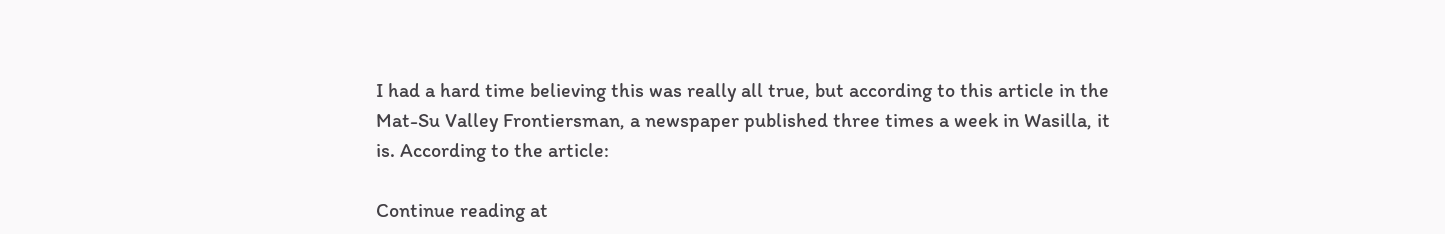I had a hard time believing this was really all true, but according to this article in the Mat-Su Valley Frontiersman, a newspaper published three times a week in Wasilla, it is. According to the article:

Continue reading at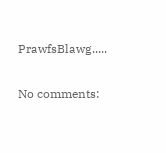PrawfsBlawg.....

No comments: